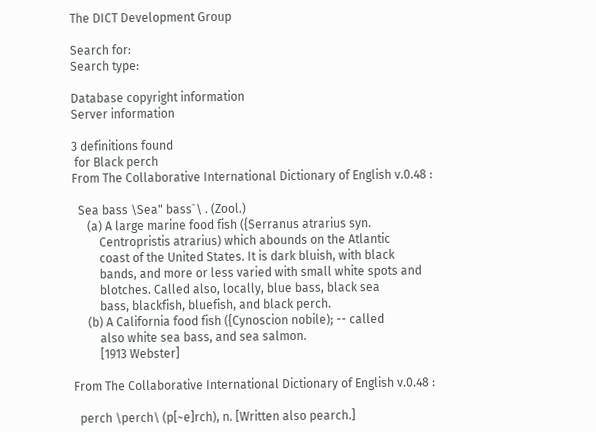The DICT Development Group

Search for:
Search type:

Database copyright information
Server information

3 definitions found
 for Black perch
From The Collaborative International Dictionary of English v.0.48 :

  Sea bass \Sea" bass`\ . (Zool.)
     (a) A large marine food fish ({Serranus atrarius syn.
         Centropristis atrarius) which abounds on the Atlantic
         coast of the United States. It is dark bluish, with black
         bands, and more or less varied with small white spots and
         blotches. Called also, locally, blue bass, black sea
         bass, blackfish, bluefish, and black perch.
     (b) A California food fish ({Cynoscion nobile); -- called
         also white sea bass, and sea salmon.
         [1913 Webster]

From The Collaborative International Dictionary of English v.0.48 :

  perch \perch\ (p[~e]rch), n. [Written also pearch.]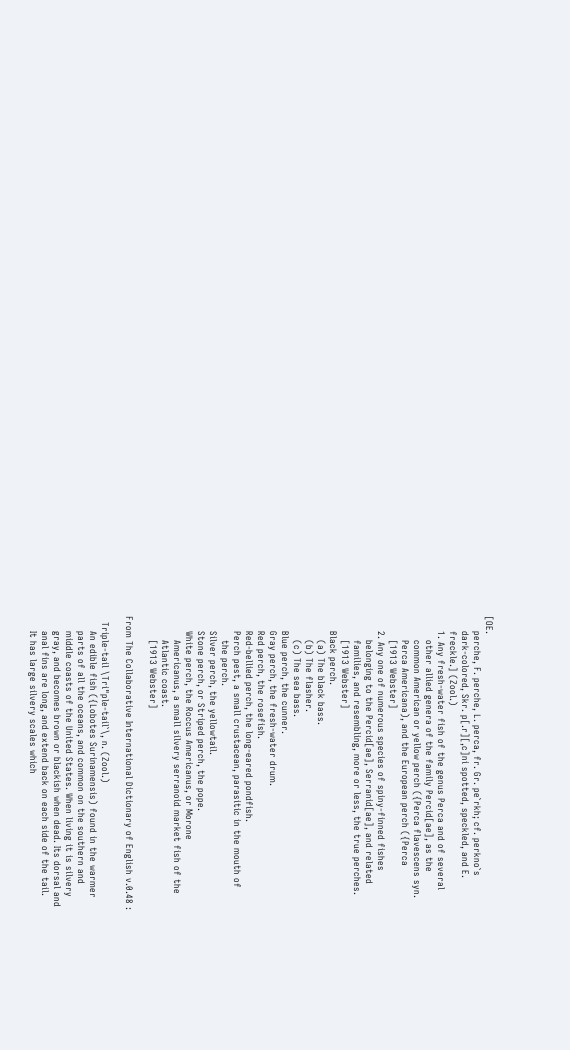[OE.
     perche, F. perche, L. perca, fr. Gr. pe`rkh; cf. perkno`s
     dark-colored, Skr. p[.r][,c]ni spotted, speckled, and E.
     freckle.] (Zool.)
     1. Any fresh-water fish of the genus Perca and of several
        other allied genera of the family Percid[ae], as the
        common American or yellow perch ({Perca flavescens syn.
        Perca Americana), and the European perch ({Perca
        [1913 Webster]
     2. Any one of numerous species of spiny-finned fishes
        belonging to the Percid[ae], Serranid[ae], and related
        families, and resembling, more or less, the true perches.
        [1913 Webster]
     Black perch.
        (a) The black bass.
        (b) The flasher.
        (c) The sea bass.
     Blue perch, the cunner.
     Gray perch, the fresh-water drum.
     Red perch, the rosefish.
     Red-bellied perch, the long-eared pondfish.
     Perch pest, a small crustacean, parasitic in the mouth of
        the perch.
     Silver perch, the yellowtail.
     Stone perch, or Striped perch, the pope.
     White perch, the Roccus Americanus, or Morone
        Americanus, a small silvery serranoid market fish of the
        Atlantic coast.
        [1913 Webster]

From The Collaborative International Dictionary of English v.0.48 :

  Triple-tail \Tri"ple-tail`\, n. (Zool.)
     An edible fish ({Lobotes Surinamensis) found in the warmer
     parts of all the oceans, and common on the southern and
     middle coasts of the United States. When living it is silvery
     gray, and becomes brown or blackish when dead. Its dorsal and
     anal fins are long, and extend back on each side of the tail.
     It has large silvery scales which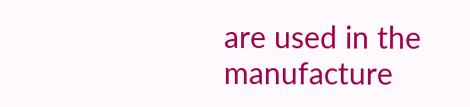are used in the manufacture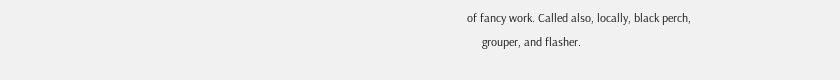of fancy work. Called also, locally, black perch,
     grouper, and flasher.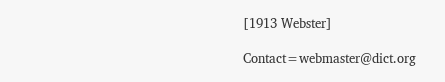[1913 Webster]

Contact=webmaster@dict.org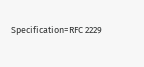Specification=RFC 2229